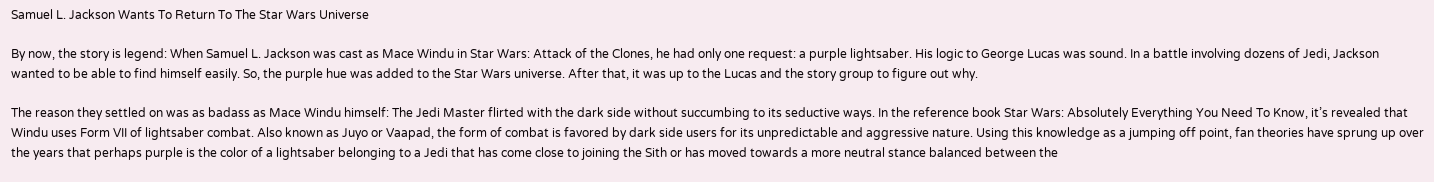Samuel L. Jackson Wants To Return To The Star Wars Universe

By now, the story is legend: When Samuel L. Jackson was cast as Mace Windu in Star Wars: Attack of the Clones, he had only one request: a purple lightsaber. His logic to George Lucas was sound. In a battle involving dozens of Jedi, Jackson wanted to be able to find himself easily. So, the purple hue was added to the Star Wars universe. After that, it was up to the Lucas and the story group to figure out why.

The reason they settled on was as badass as Mace Windu himself: The Jedi Master flirted with the dark side without succumbing to its seductive ways. In the reference book Star Wars: Absolutely Everything You Need To Know, it’s revealed that Windu uses Form VII of lightsaber combat. Also known as Juyo or Vaapad, the form of combat is favored by dark side users for its unpredictable and aggressive nature. Using this knowledge as a jumping off point, fan theories have sprung up over the years that perhaps purple is the color of a lightsaber belonging to a Jedi that has come close to joining the Sith or has moved towards a more neutral stance balanced between the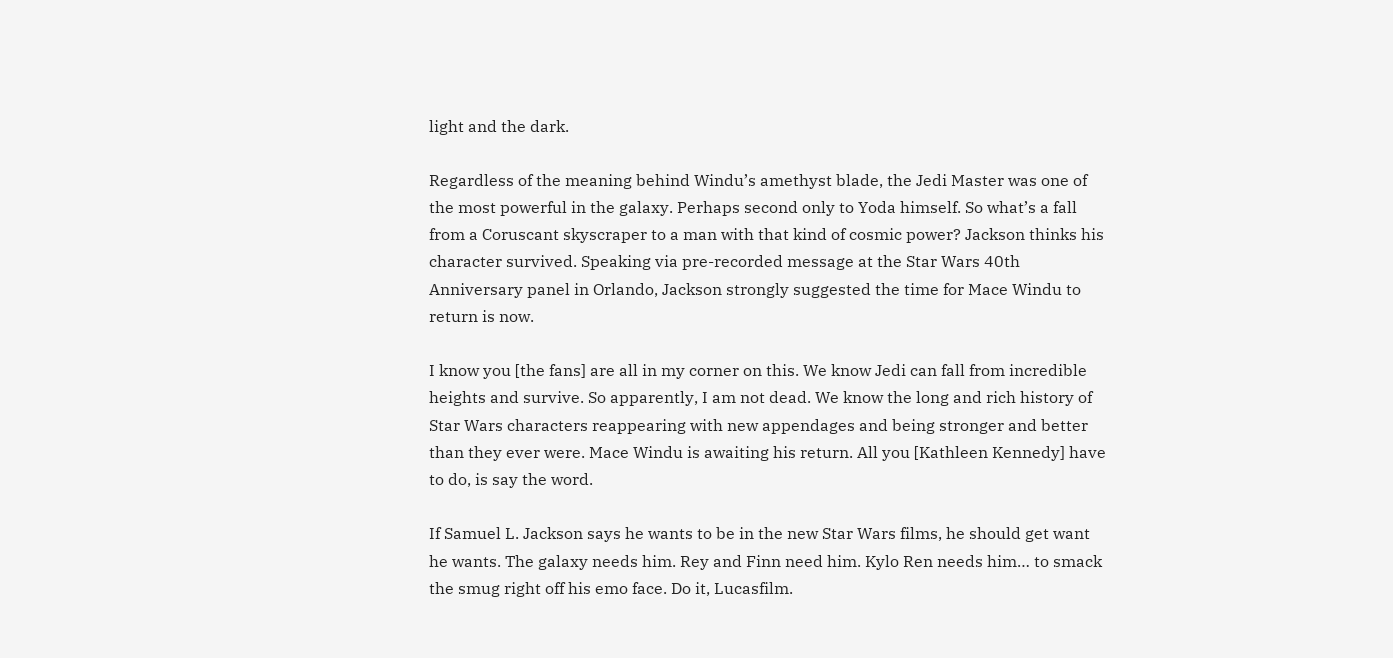light and the dark.

Regardless of the meaning behind Windu’s amethyst blade, the Jedi Master was one of the most powerful in the galaxy. Perhaps second only to Yoda himself. So what’s a fall from a Coruscant skyscraper to a man with that kind of cosmic power? Jackson thinks his character survived. Speaking via pre-recorded message at the Star Wars 40th Anniversary panel in Orlando, Jackson strongly suggested the time for Mace Windu to return is now.

I know you [the fans] are all in my corner on this. We know Jedi can fall from incredible heights and survive. So apparently, I am not dead. We know the long and rich history of Star Wars characters reappearing with new appendages and being stronger and better than they ever were. Mace Windu is awaiting his return. All you [Kathleen Kennedy] have to do, is say the word.

If Samuel L. Jackson says he wants to be in the new Star Wars films, he should get want he wants. The galaxy needs him. Rey and Finn need him. Kylo Ren needs him… to smack the smug right off his emo face. Do it, Lucasfilm.